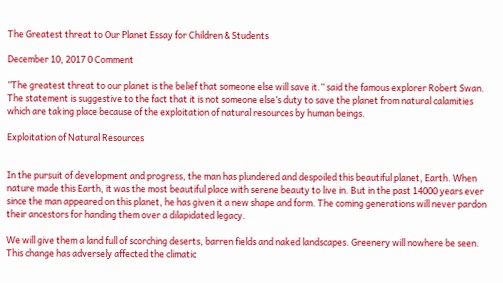The Greatest threat to Our Planet Essay for Children & Students

December 10, 2017 0 Comment

”The greatest threat to our planet is the belief that someone else will save it.” said the famous explorer Robert Swan. The statement is suggestive to the fact that it is not someone else’s duty to save the planet from natural calamities which are taking place because of the exploitation of natural resources by human beings.

Exploitation of Natural Resources


In the pursuit of development and progress, the man has plundered and despoiled this beautiful planet, Earth. When nature made this Earth, it was the most beautiful place with serene beauty to live in. But in the past 14000 years ever since the man appeared on this planet, he has given it a new shape and form. The coming generations will never pardon their ancestors for handing them over a dilapidated legacy.

We will give them a land full of scorching deserts, barren fields and naked landscapes. Greenery will nowhere be seen. This change has adversely affected the climatic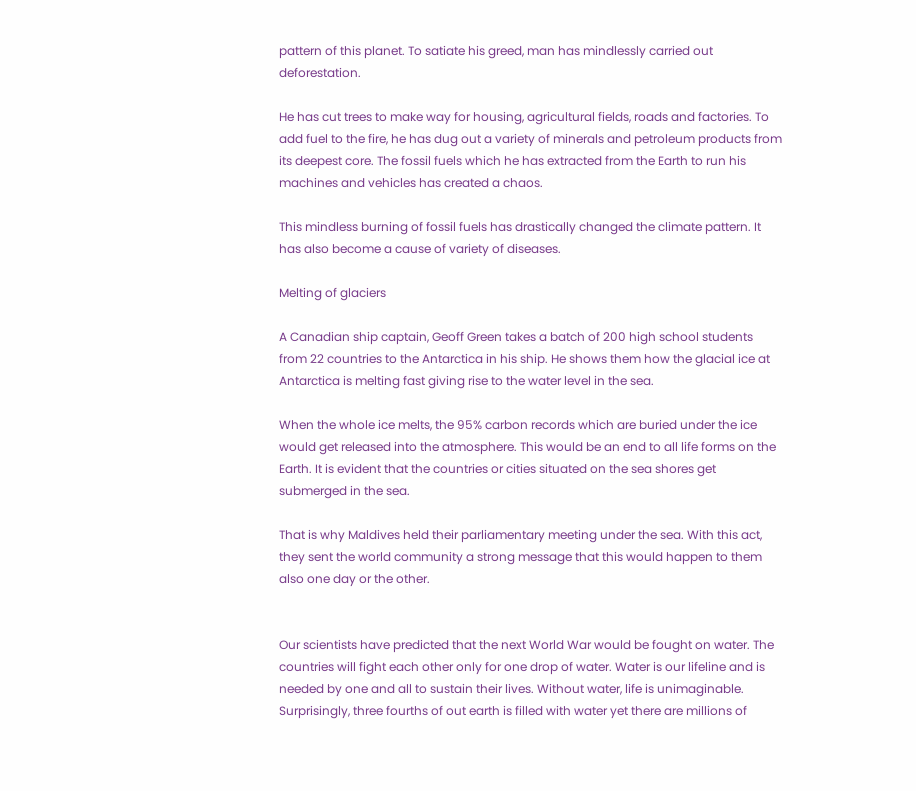pattern of this planet. To satiate his greed, man has mindlessly carried out deforestation.

He has cut trees to make way for housing, agricultural fields, roads and factories. To add fuel to the fire, he has dug out a variety of minerals and petroleum products from its deepest core. The fossil fuels which he has extracted from the Earth to run his machines and vehicles has created a chaos.

This mindless burning of fossil fuels has drastically changed the climate pattern. It has also become a cause of variety of diseases.

Melting of glaciers

A Canadian ship captain, Geoff Green takes a batch of 200 high school students from 22 countries to the Antarctica in his ship. He shows them how the glacial ice at Antarctica is melting fast giving rise to the water level in the sea.

When the whole ice melts, the 95% carbon records which are buried under the ice would get released into the atmosphere. This would be an end to all life forms on the Earth. It is evident that the countries or cities situated on the sea shores get submerged in the sea.

That is why Maldives held their parliamentary meeting under the sea. With this act, they sent the world community a strong message that this would happen to them also one day or the other.


Our scientists have predicted that the next World War would be fought on water. The countries will fight each other only for one drop of water. Water is our lifeline and is needed by one and all to sustain their lives. Without water, life is unimaginable. Surprisingly, three fourths of out earth is filled with water yet there are millions of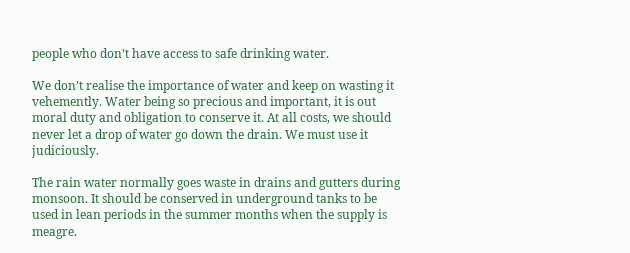people who don’t have access to safe drinking water.

We don’t realise the importance of water and keep on wasting it vehemently. Water being so precious and important, it is out moral duty and obligation to conserve it. At all costs, we should never let a drop of water go down the drain. We must use it judiciously.

The rain water normally goes waste in drains and gutters during monsoon. It should be conserved in underground tanks to be used in lean periods in the summer months when the supply is meagre.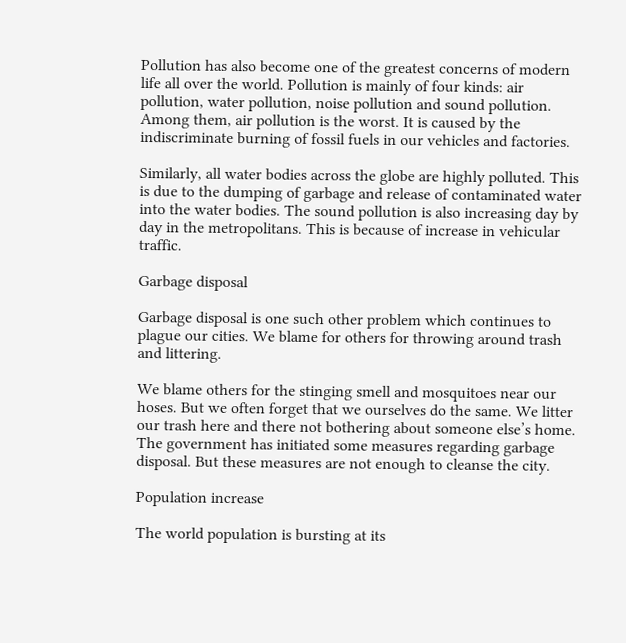Pollution has also become one of the greatest concerns of modern life all over the world. Pollution is mainly of four kinds: air pollution, water pollution, noise pollution and sound pollution. Among them, air pollution is the worst. It is caused by the indiscriminate burning of fossil fuels in our vehicles and factories.

Similarly, all water bodies across the globe are highly polluted. This is due to the dumping of garbage and release of contaminated water into the water bodies. The sound pollution is also increasing day by day in the metropolitans. This is because of increase in vehicular traffic.

Garbage disposal

Garbage disposal is one such other problem which continues to plague our cities. We blame for others for throwing around trash and littering.

We blame others for the stinging smell and mosquitoes near our hoses. But we often forget that we ourselves do the same. We litter our trash here and there not bothering about someone else’s home. The government has initiated some measures regarding garbage disposal. But these measures are not enough to cleanse the city.

Population increase

The world population is bursting at its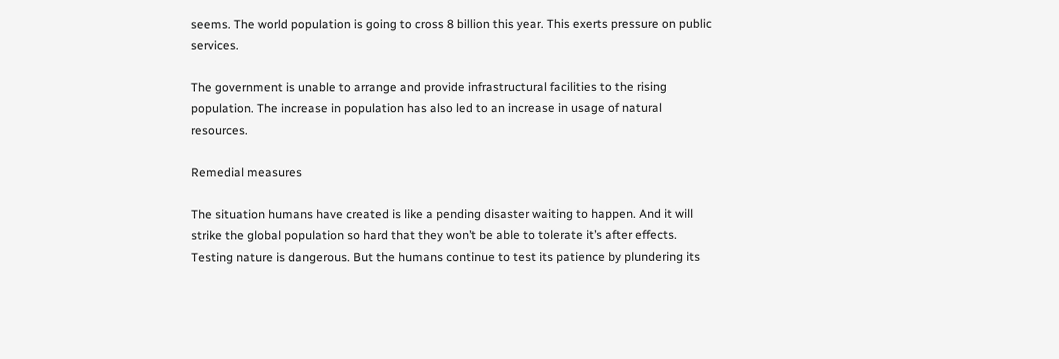seems. The world population is going to cross 8 billion this year. This exerts pressure on public services.

The government is unable to arrange and provide infrastructural facilities to the rising population. The increase in population has also led to an increase in usage of natural resources.

Remedial measures

The situation humans have created is like a pending disaster waiting to happen. And it will strike the global population so hard that they won’t be able to tolerate it’s after effects. Testing nature is dangerous. But the humans continue to test its patience by plundering its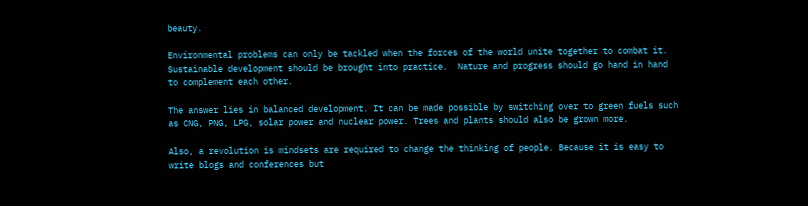beauty.

Environmental problems can only be tackled when the forces of the world unite together to combat it. Sustainable development should be brought into practice.  Nature and progress should go hand in hand to complement each other.

The answer lies in balanced development. It can be made possible by switching over to green fuels such as CNG, PNG, LPG, solar power and nuclear power. Trees and plants should also be grown more.

Also, a revolution is mindsets are required to change the thinking of people. Because it is easy to write blogs and conferences but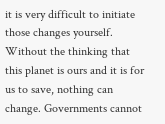it is very difficult to initiate those changes yourself. Without the thinking that this planet is ours and it is for us to save, nothing can change. Governments cannot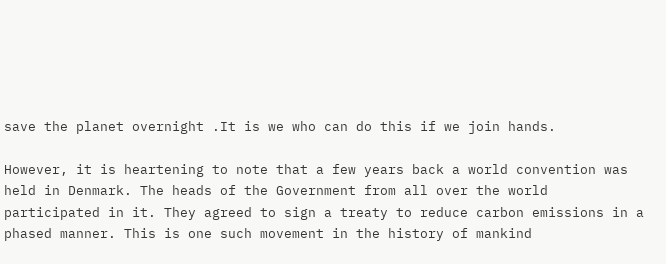save the planet overnight .It is we who can do this if we join hands.

However, it is heartening to note that a few years back a world convention was held in Denmark. The heads of the Government from all over the world participated in it. They agreed to sign a treaty to reduce carbon emissions in a phased manner. This is one such movement in the history of mankind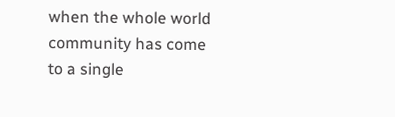when the whole world community has come to a single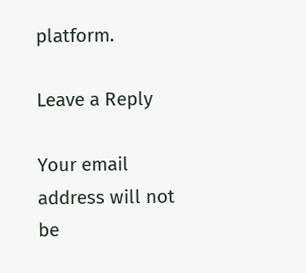platform.

Leave a Reply

Your email address will not be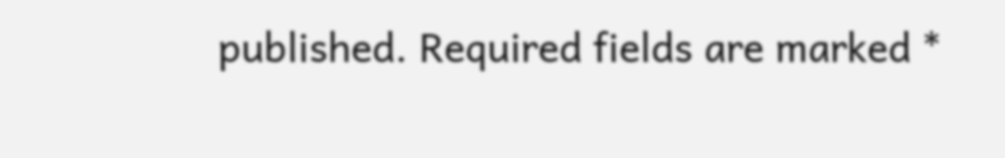published. Required fields are marked *